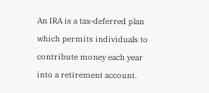An IRA is a tax-deferred plan which permits individuals to contribute money each year into a retirement account.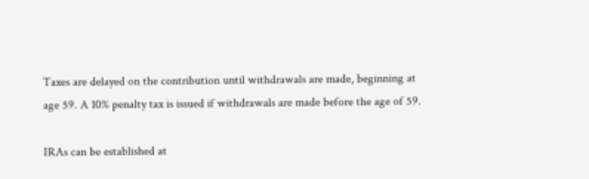Taxes are delayed on the contribution until withdrawals are made, beginning at age 59. A 10% penalty tax is issued if withdrawals are made before the age of 59.

IRAs can be established at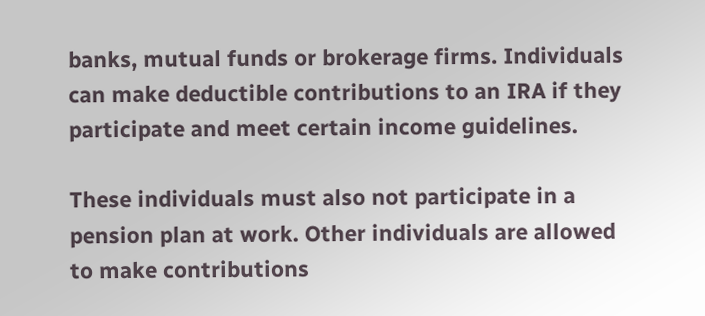banks, mutual funds or brokerage firms. Individuals can make deductible contributions to an IRA if they participate and meet certain income guidelines.

These individuals must also not participate in a pension plan at work. Other individuals are allowed to make contributions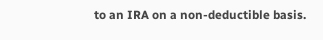to an IRA on a non-deductible basis.